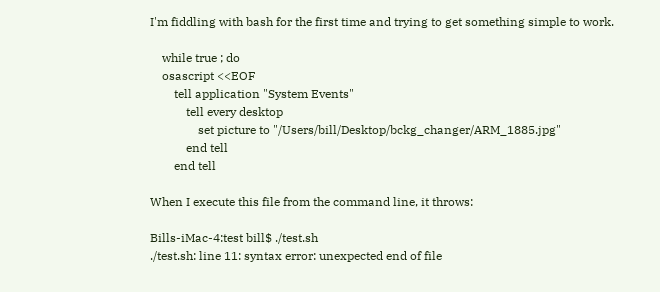I'm fiddling with bash for the first time and trying to get something simple to work.

    while true ; do
    osascript <<EOF
        tell application "System Events"
            tell every desktop
                set picture to "/Users/bill/Desktop/bckg_changer/ARM_1885.jpg"
            end tell
        end tell

When I execute this file from the command line, it throws:

Bills-iMac-4:test bill$ ./test.sh
./test.sh: line 11: syntax error: unexpected end of file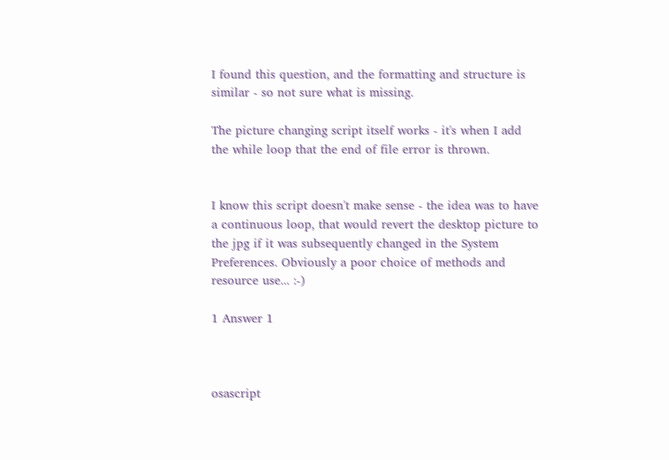I found this question, and the formatting and structure is similar - so not sure what is missing.

The picture changing script itself works - it's when I add the while loop that the end of file error is thrown.


I know this script doesn't make sense - the idea was to have a continuous loop, that would revert the desktop picture to the jpg if it was subsequently changed in the System Preferences. Obviously a poor choice of methods and resource use... :-)

1 Answer 1



osascript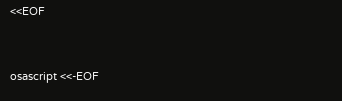<<EOF


osascript <<-EOF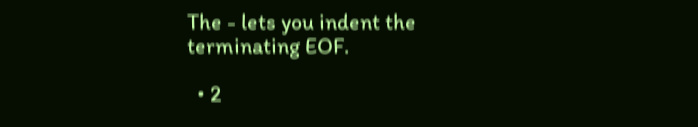The - lets you indent the terminating EOF.

  • 2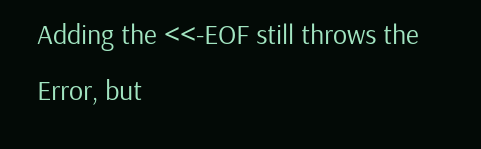Adding the <<-EOF still throws the Error, but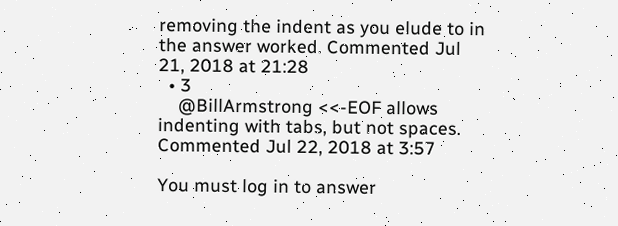removing the indent as you elude to in the answer worked. Commented Jul 21, 2018 at 21:28
  • 3
    @BillArmstrong <<-EOF allows indenting with tabs, but not spaces. Commented Jul 22, 2018 at 3:57

You must log in to answer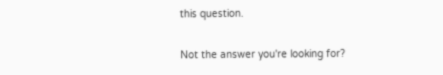this question.

Not the answer you're looking for?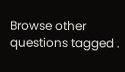Browse other questions tagged .